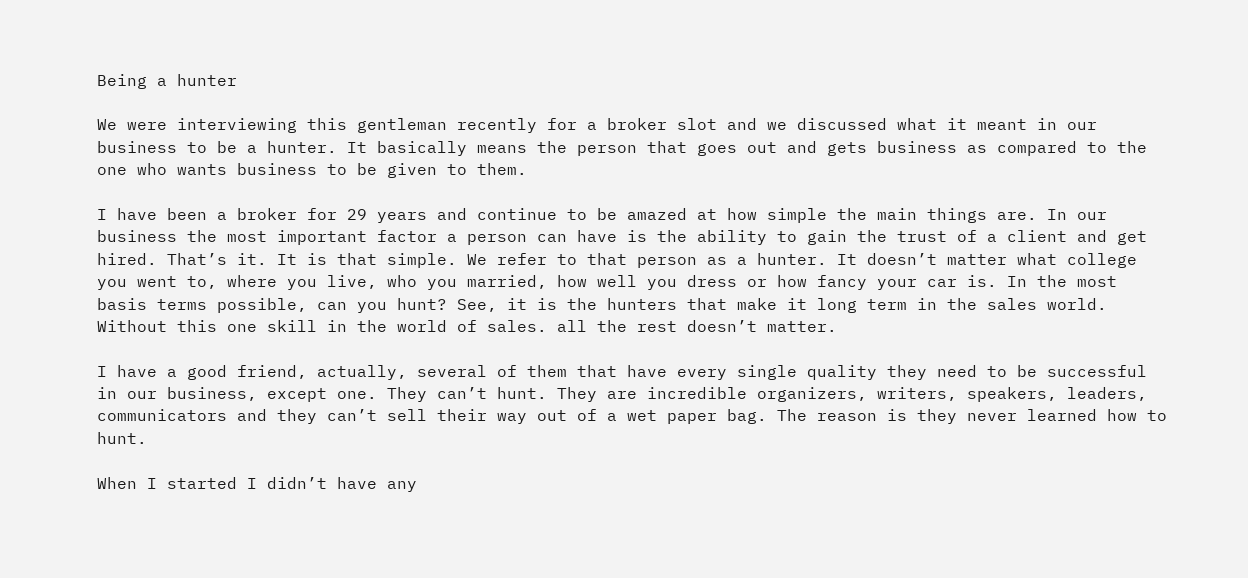Being a hunter

We were interviewing this gentleman recently for a broker slot and we discussed what it meant in our business to be a hunter. It basically means the person that goes out and gets business as compared to the one who wants business to be given to them.

I have been a broker for 29 years and continue to be amazed at how simple the main things are. In our business the most important factor a person can have is the ability to gain the trust of a client and get hired. That’s it. It is that simple. We refer to that person as a hunter. It doesn’t matter what college you went to, where you live, who you married, how well you dress or how fancy your car is. In the most basis terms possible, can you hunt? See, it is the hunters that make it long term in the sales world. Without this one skill in the world of sales. all the rest doesn’t matter.

I have a good friend, actually, several of them that have every single quality they need to be successful in our business, except one. They can’t hunt. They are incredible organizers, writers, speakers, leaders, communicators and they can’t sell their way out of a wet paper bag. The reason is they never learned how to hunt.

When I started I didn’t have any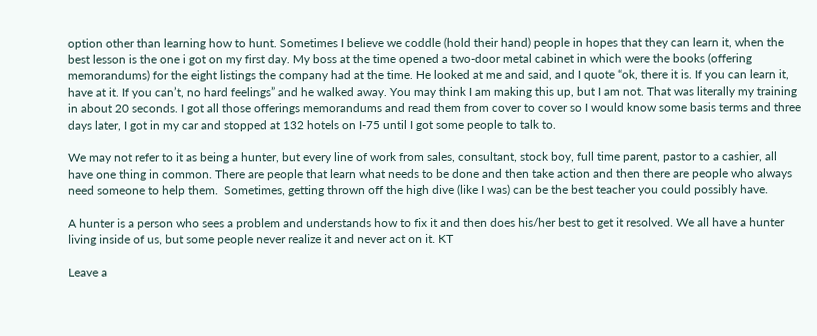option other than learning how to hunt. Sometimes I believe we coddle (hold their hand) people in hopes that they can learn it, when the best lesson is the one i got on my first day. My boss at the time opened a two-door metal cabinet in which were the books (offering memorandums) for the eight listings the company had at the time. He looked at me and said, and I quote “ok, there it is. If you can learn it, have at it. If you can’t, no hard feelings” and he walked away. You may think I am making this up, but I am not. That was literally my training in about 20 seconds. I got all those offerings memorandums and read them from cover to cover so I would know some basis terms and three days later, I got in my car and stopped at 132 hotels on I-75 until I got some people to talk to.

We may not refer to it as being a hunter, but every line of work from sales, consultant, stock boy, full time parent, pastor to a cashier, all have one thing in common. There are people that learn what needs to be done and then take action and then there are people who always need someone to help them.  Sometimes, getting thrown off the high dive (like I was) can be the best teacher you could possibly have.

A hunter is a person who sees a problem and understands how to fix it and then does his/her best to get it resolved. We all have a hunter living inside of us, but some people never realize it and never act on it. KT

Leave a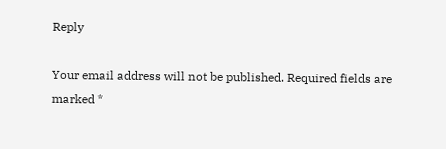Reply

Your email address will not be published. Required fields are marked *